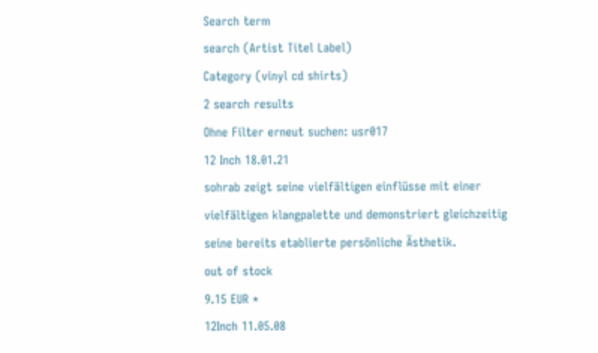Search term
search (Artist Titel Label)
Category (vinyl cd shirts)
2 search results
Ohne Filter erneut suchen: usr017
12 Inch 18.01.21
sohrab zeigt seine vielfältigen einflüsse mit einer vielfältigen klangpalette und demonstriert gleichzeitig seine bereits etablierte persönliche Ästhetik.
out of stock
9.15 EUR *
12Inch 11.05.08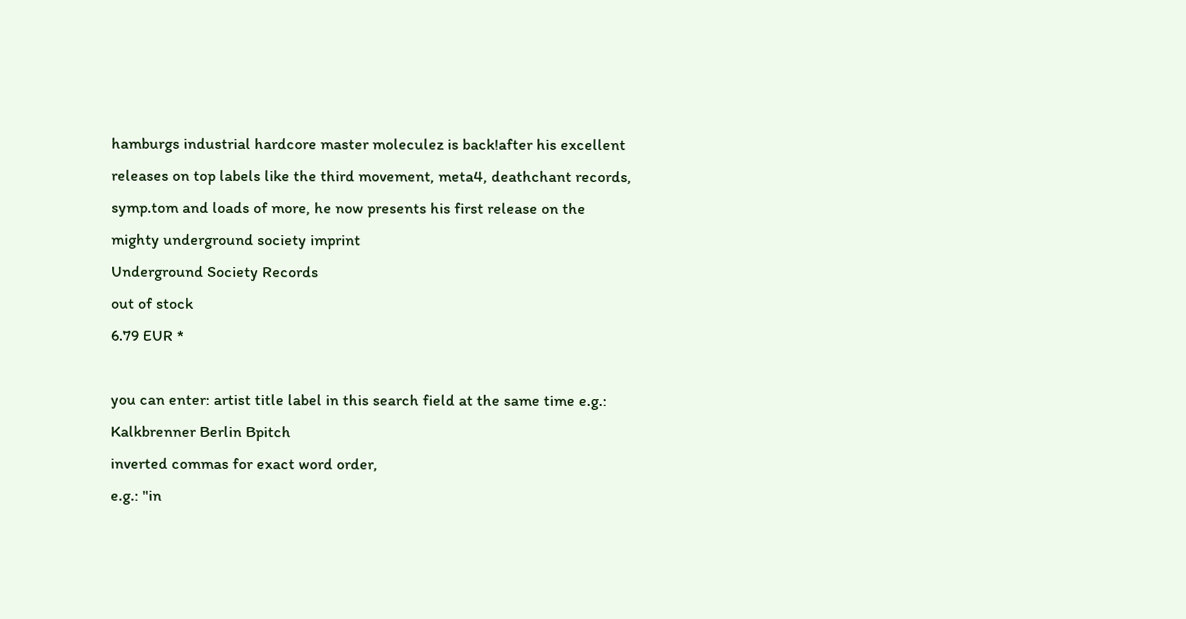hamburgs industrial hardcore master moleculez is back!after his excellent releases on top labels like the third movement, meta4, deathchant records, symp.tom and loads of more, he now presents his first release on the mighty underground society imprint
Underground Society Records
out of stock
6.79 EUR *

you can enter: artist title label in this search field at the same time e.g.: Kalkbrenner Berlin Bpitch
inverted commas for exact word order,
e.g.: "in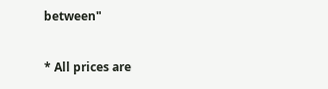between"

* All prices are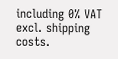including 0% VAT excl. shipping costs.